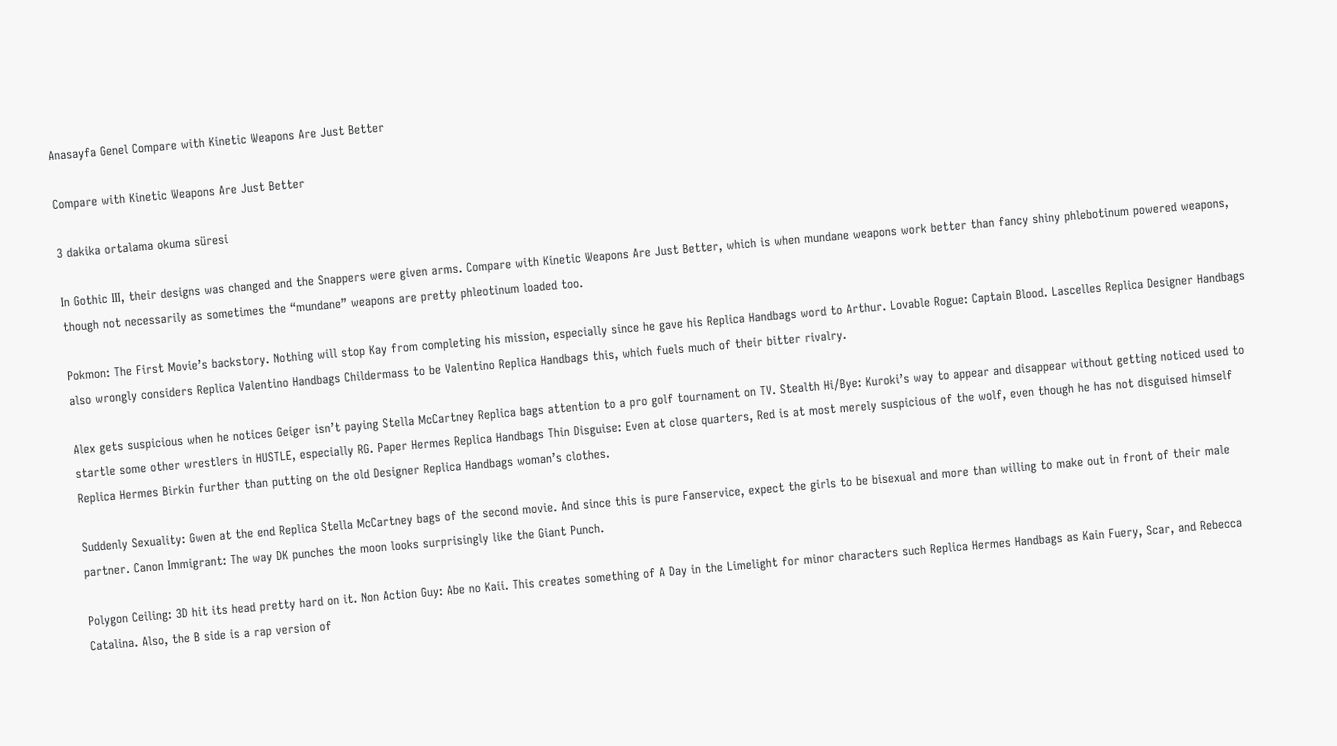Anasayfa Genel Compare with Kinetic Weapons Are Just Better

Compare with Kinetic Weapons Are Just Better

3 dakika ortalama okuma süresi

In Gothic III, their designs was changed and the Snappers were given arms. Compare with Kinetic Weapons Are Just Better, which is when mundane weapons work better than fancy shiny phlebotinum powered weapons, though not necessarily as sometimes the “mundane” weapons are pretty phleotinum loaded too.

Pokmon: The First Movie’s backstory. Nothing will stop Kay from completing his mission, especially since he gave his Replica Handbags word to Arthur. Lovable Rogue: Captain Blood. Lascelles Replica Designer Handbags also wrongly considers Replica Valentino Handbags Childermass to be Valentino Replica Handbags this, which fuels much of their bitter rivalry.

Alex gets suspicious when he notices Geiger isn’t paying Stella McCartney Replica bags attention to a pro golf tournament on TV. Stealth Hi/Bye: Kuroki’s way to appear and disappear without getting noticed used to startle some other wrestlers in HUSTLE, especially RG. Paper Hermes Replica Handbags Thin Disguise: Even at close quarters, Red is at most merely suspicious of the wolf, even though he has not disguised himself Replica Hermes Birkin further than putting on the old Designer Replica Handbags woman’s clothes.

Suddenly Sexuality: Gwen at the end Replica Stella McCartney bags of the second movie. And since this is pure Fanservice, expect the girls to be bisexual and more than willing to make out in front of their male partner. Canon Immigrant: The way DK punches the moon looks surprisingly like the Giant Punch.

Polygon Ceiling: 3D hit its head pretty hard on it. Non Action Guy: Abe no Kaii. This creates something of A Day in the Limelight for minor characters such Replica Hermes Handbags as Kain Fuery, Scar, and Rebecca Catalina. Also, the B side is a rap version of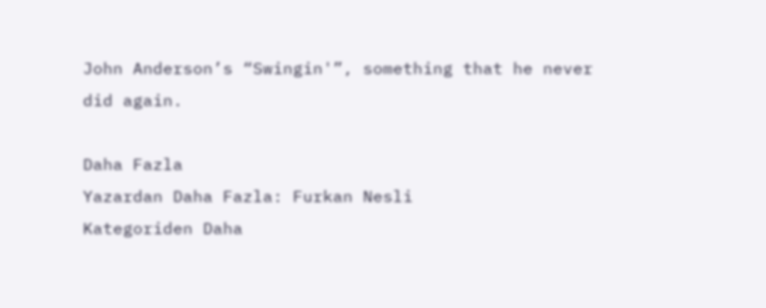John Anderson’s “Swingin'”, something that he never did again.

Daha Fazla
Yazardan Daha Fazla: Furkan Nesli
Kategoriden Daha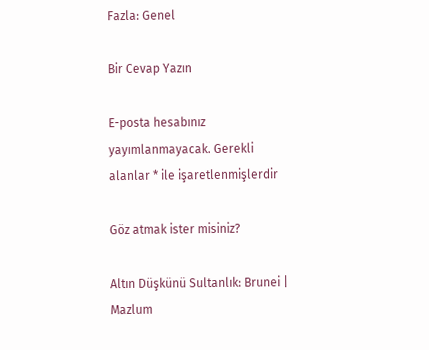Fazla: Genel

Bir Cevap Yazın

E-posta hesabınız yayımlanmayacak. Gerekli alanlar * ile işaretlenmişlerdir

Göz atmak ister misiniz?

Altın Düşkünü Sultanlık: Brunei | Mazlum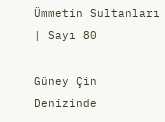Ümmetin Sultanları | Sayı 80

Güney Çin Denizinde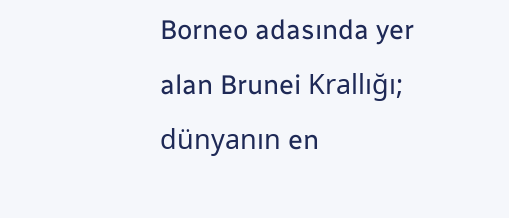Borneo adasında yer alan Brunei Krallığı; dünyanın en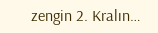zengin 2. Kralın…